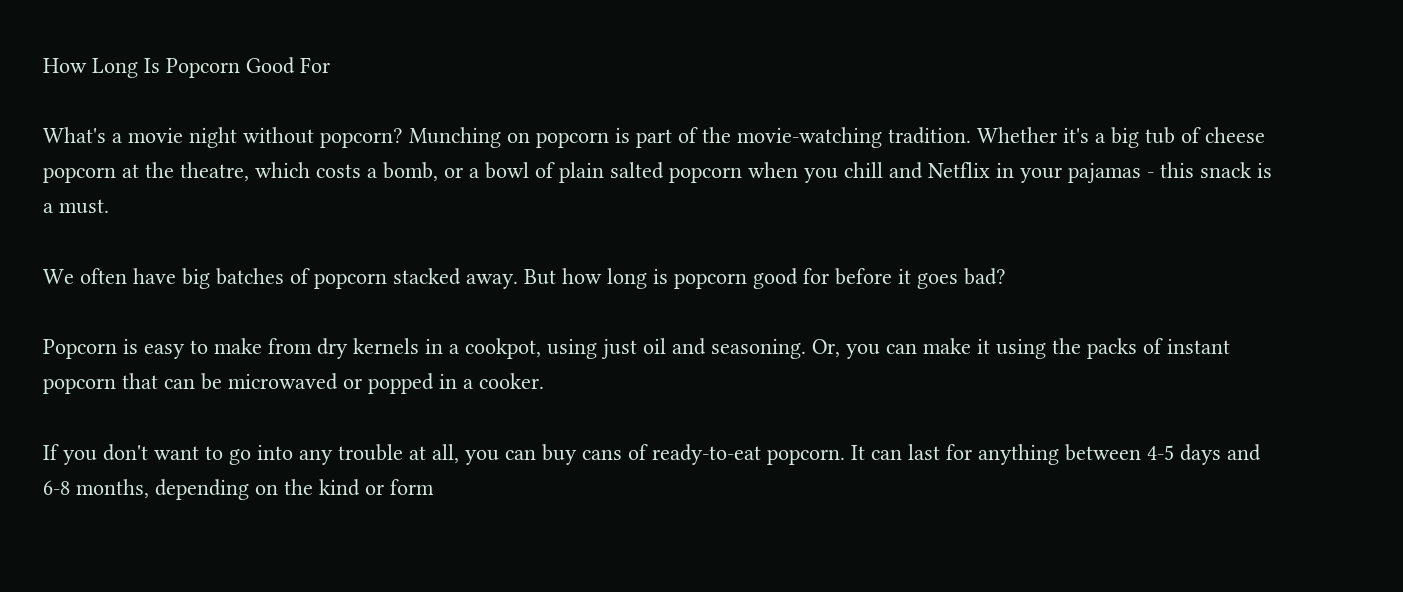How Long Is Popcorn Good For

What's a movie night without popcorn? Munching on popcorn is part of the movie-watching tradition. Whether it's a big tub of cheese popcorn at the theatre, which costs a bomb, or a bowl of plain salted popcorn when you chill and Netflix in your pajamas - this snack is a must.

We often have big batches of popcorn stacked away. But how long is popcorn good for before it goes bad?

Popcorn is easy to make from dry kernels in a cookpot, using just oil and seasoning. Or, you can make it using the packs of instant popcorn that can be microwaved or popped in a cooker.

If you don't want to go into any trouble at all, you can buy cans of ready-to-eat popcorn. It can last for anything between 4-5 days and 6-8 months, depending on the kind or form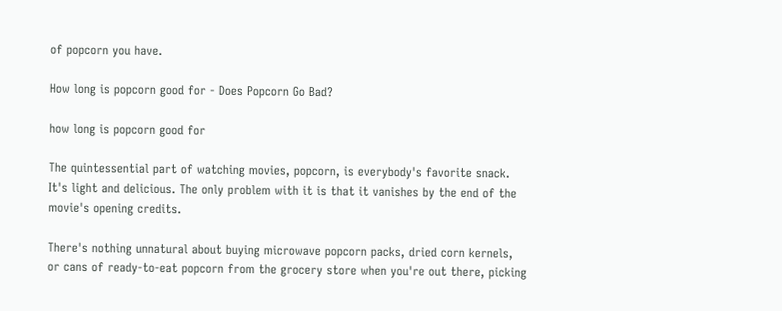of popcorn you have.

How long is popcorn good for - Does Popcorn Go Bad?

how long is popcorn good for

The quintessential part of watching movies, popcorn, is everybody's favorite snack. It's light and delicious. The only problem with it is that it vanishes by the end of the movie's opening credits.

There's nothing unnatural about buying microwave popcorn packs, dried corn kernels, or cans of ready-to-eat popcorn from the grocery store when you're out there, picking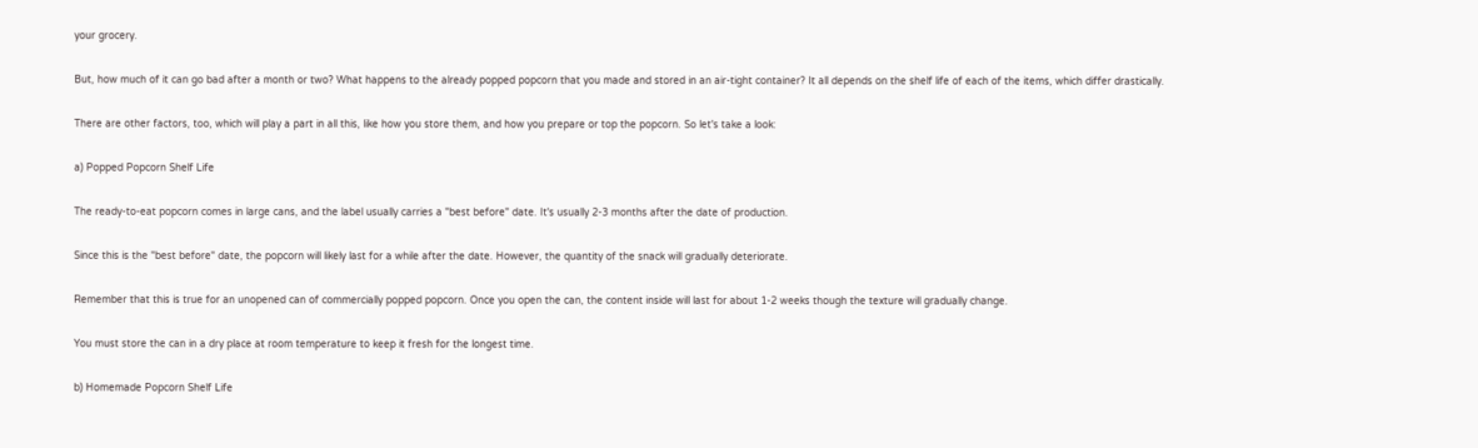your grocery.

But, how much of it can go bad after a month or two? What happens to the already popped popcorn that you made and stored in an air-tight container? It all depends on the shelf life of each of the items, which differ drastically.

There are other factors, too, which will play a part in all this, like how you store them, and how you prepare or top the popcorn. So let's take a look:

a) Popped Popcorn Shelf Life

The ready-to-eat popcorn comes in large cans, and the label usually carries a "best before" date. It's usually 2-3 months after the date of production.

Since this is the "best before" date, the popcorn will likely last for a while after the date. However, the quantity of the snack will gradually deteriorate.

Remember that this is true for an unopened can of commercially popped popcorn. Once you open the can, the content inside will last for about 1-2 weeks though the texture will gradually change.

You must store the can in a dry place at room temperature to keep it fresh for the longest time.

b) Homemade Popcorn Shelf Life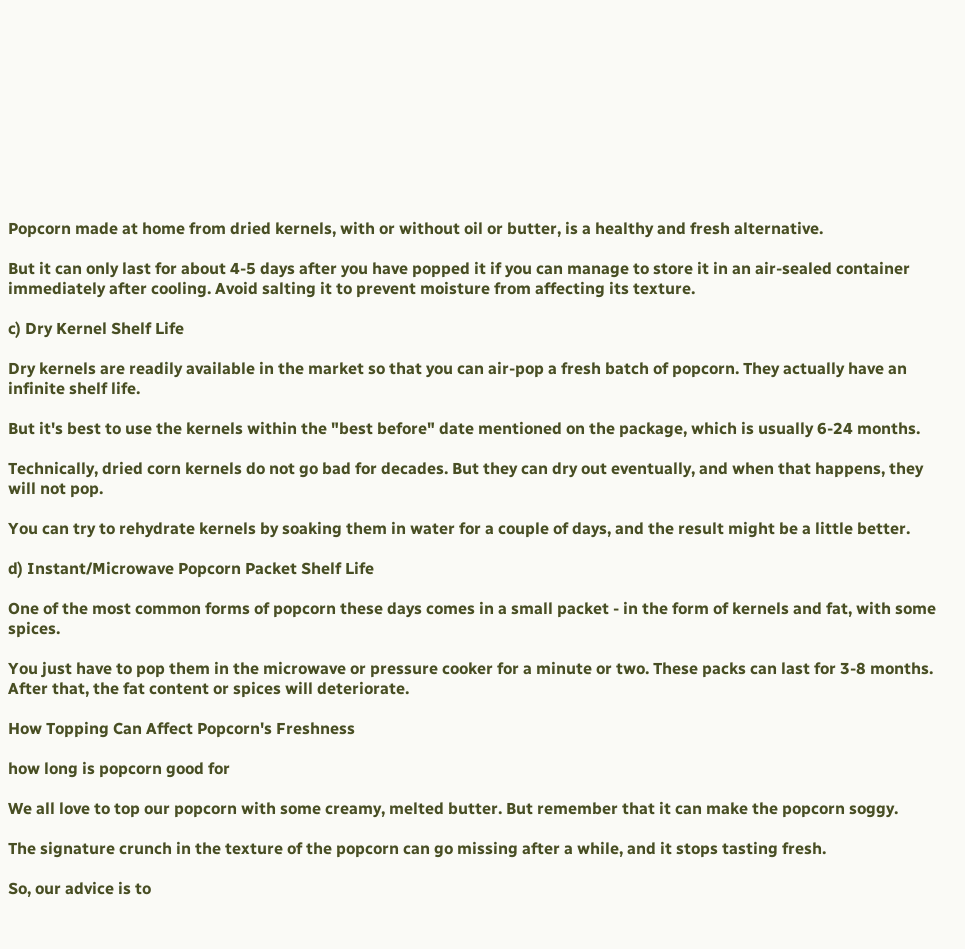Popcorn made at home from dried kernels, with or without oil or butter, is a healthy and fresh alternative.

But it can only last for about 4-5 days after you have popped it if you can manage to store it in an air-sealed container immediately after cooling. Avoid salting it to prevent moisture from affecting its texture.

c) Dry Kernel Shelf Life

Dry kernels are readily available in the market so that you can air-pop a fresh batch of popcorn. They actually have an infinite shelf life.

But it's best to use the kernels within the "best before" date mentioned on the package, which is usually 6-24 months.

Technically, dried corn kernels do not go bad for decades. But they can dry out eventually, and when that happens, they will not pop.

You can try to rehydrate kernels by soaking them in water for a couple of days, and the result might be a little better.

d) Instant/Microwave Popcorn Packet Shelf Life

One of the most common forms of popcorn these days comes in a small packet - in the form of kernels and fat, with some spices.

You just have to pop them in the microwave or pressure cooker for a minute or two. These packs can last for 3-8 months. After that, the fat content or spices will deteriorate.

How Topping Can Affect Popcorn's Freshness

how long is popcorn good for

We all love to top our popcorn with some creamy, melted butter. But remember that it can make the popcorn soggy.

The signature crunch in the texture of the popcorn can go missing after a while, and it stops tasting fresh.

So, our advice is to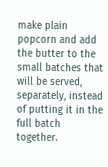make plain popcorn and add the butter to the small batches that will be served, separately, instead of putting it in the full batch together.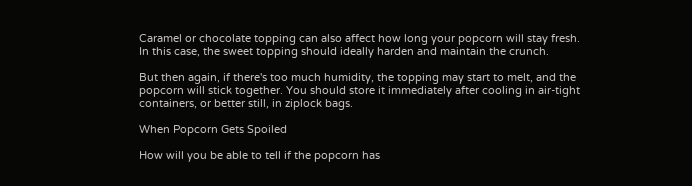Caramel or chocolate topping can also affect how long your popcorn will stay fresh. In this case, the sweet topping should ideally harden and maintain the crunch.

But then again, if there's too much humidity, the topping may start to melt, and the popcorn will stick together. You should store it immediately after cooling in air-tight containers, or better still, in ziplock bags.

When Popcorn Gets Spoiled

How will you be able to tell if the popcorn has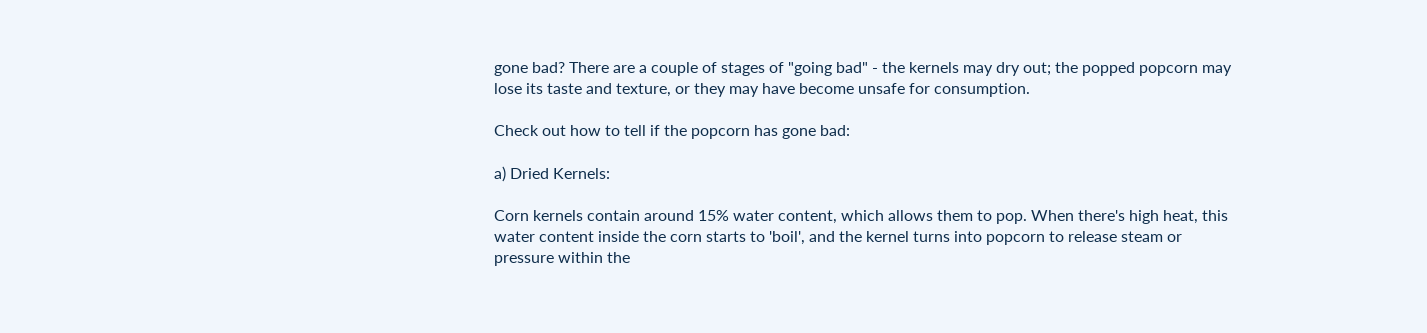gone bad? There are a couple of stages of "going bad" - the kernels may dry out; the popped popcorn may lose its taste and texture, or they may have become unsafe for consumption.

Check out how to tell if the popcorn has gone bad:

a) Dried Kernels:

Corn kernels contain around 15% water content, which allows them to pop. When there's high heat, this water content inside the corn starts to 'boil', and the kernel turns into popcorn to release steam or pressure within the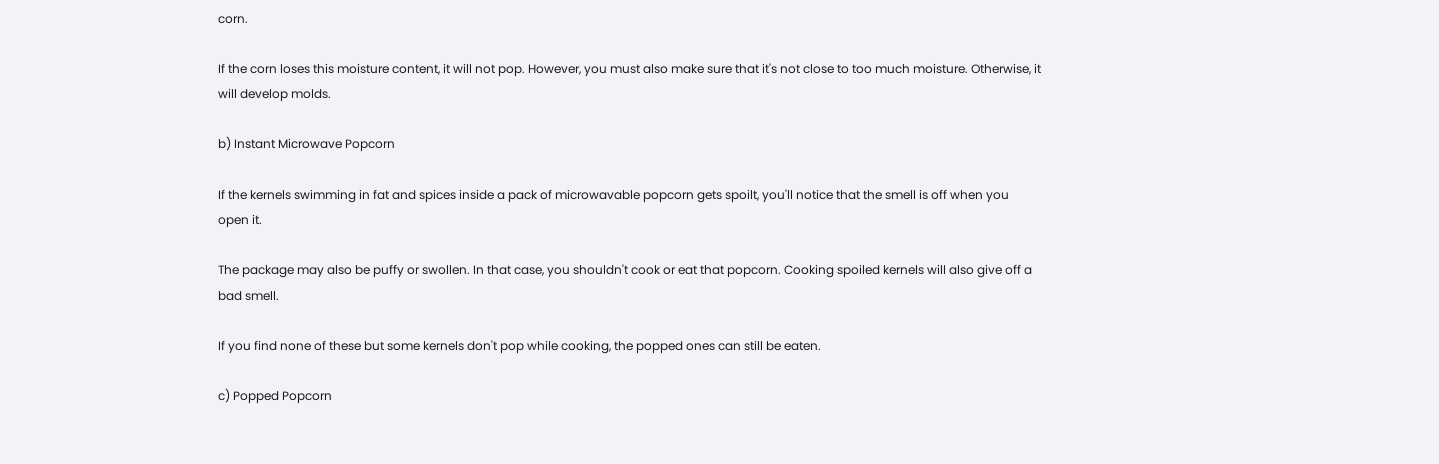corn.

If the corn loses this moisture content, it will not pop. However, you must also make sure that it's not close to too much moisture. Otherwise, it will develop molds.

b) Instant Microwave Popcorn

If the kernels swimming in fat and spices inside a pack of microwavable popcorn gets spoilt, you'll notice that the smell is off when you open it.

The package may also be puffy or swollen. In that case, you shouldn't cook or eat that popcorn. Cooking spoiled kernels will also give off a bad smell.

If you find none of these but some kernels don't pop while cooking, the popped ones can still be eaten.

c) Popped Popcorn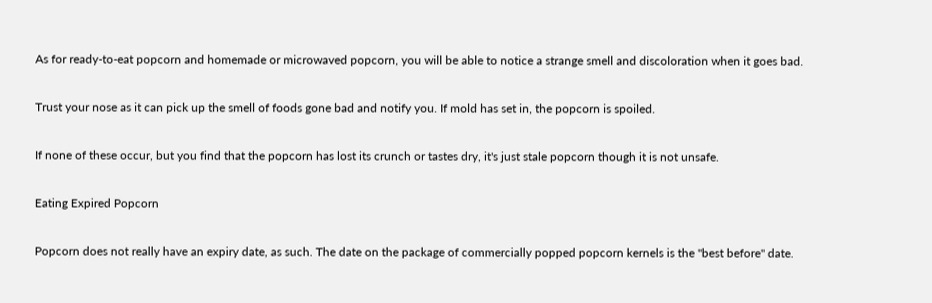As for ready-to-eat popcorn and homemade or microwaved popcorn, you will be able to notice a strange smell and discoloration when it goes bad.

Trust your nose as it can pick up the smell of foods gone bad and notify you. If mold has set in, the popcorn is spoiled.

If none of these occur, but you find that the popcorn has lost its crunch or tastes dry, it's just stale popcorn though it is not unsafe.

Eating Expired Popcorn

Popcorn does not really have an expiry date, as such. The date on the package of commercially popped popcorn kernels is the "best before" date.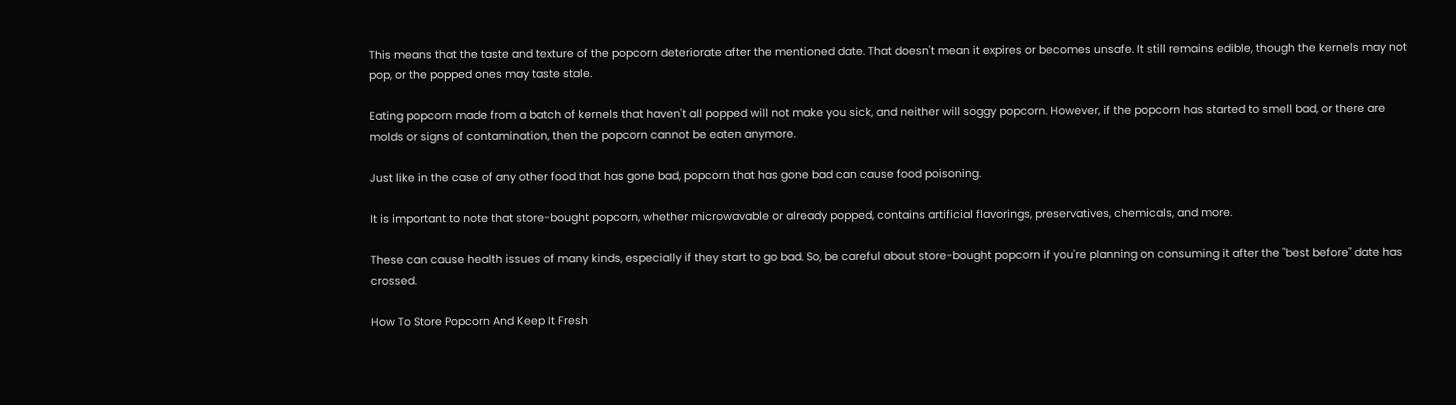This means that the taste and texture of the popcorn deteriorate after the mentioned date. That doesn't mean it expires or becomes unsafe. It still remains edible, though the kernels may not pop, or the popped ones may taste stale.

Eating popcorn made from a batch of kernels that haven't all popped will not make you sick, and neither will soggy popcorn. However, if the popcorn has started to smell bad, or there are molds or signs of contamination, then the popcorn cannot be eaten anymore.

Just like in the case of any other food that has gone bad, popcorn that has gone bad can cause food poisoning.

It is important to note that store-bought popcorn, whether microwavable or already popped, contains artificial flavorings, preservatives, chemicals, and more.

These can cause health issues of many kinds, especially if they start to go bad. So, be careful about store-bought popcorn if you're planning on consuming it after the "best before" date has crossed.

How To Store Popcorn And Keep It Fresh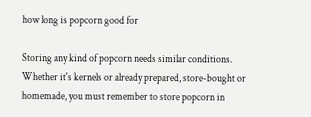how long is popcorn good for

Storing any kind of popcorn needs similar conditions. Whether it's kernels or already prepared, store-bought or homemade, you must remember to store popcorn in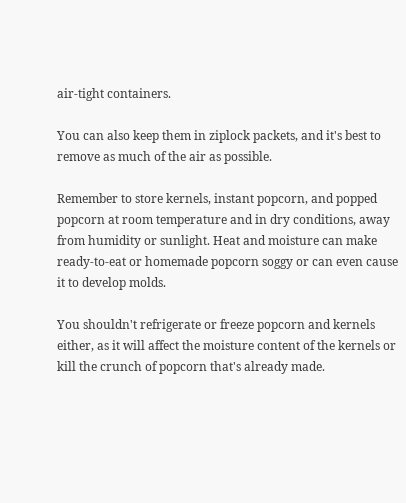air-tight containers.

You can also keep them in ziplock packets, and it's best to remove as much of the air as possible.

Remember to store kernels, instant popcorn, and popped popcorn at room temperature and in dry conditions, away from humidity or sunlight. Heat and moisture can make ready-to-eat or homemade popcorn soggy or can even cause it to develop molds.

You shouldn't refrigerate or freeze popcorn and kernels either, as it will affect the moisture content of the kernels or kill the crunch of popcorn that's already made.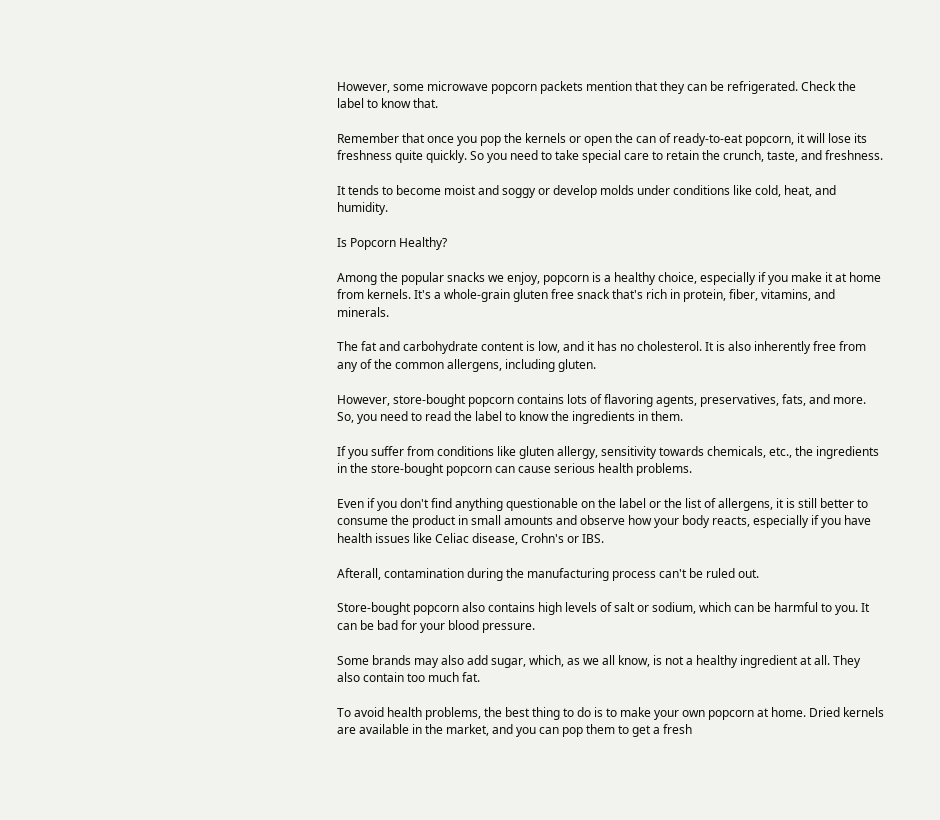However, some microwave popcorn packets mention that they can be refrigerated. Check the label to know that.

Remember that once you pop the kernels or open the can of ready-to-eat popcorn, it will lose its freshness quite quickly. So you need to take special care to retain the crunch, taste, and freshness.

It tends to become moist and soggy or develop molds under conditions like cold, heat, and humidity.

Is Popcorn Healthy?

Among the popular snacks we enjoy, popcorn is a healthy choice, especially if you make it at home from kernels. It's a whole-grain gluten free snack that's rich in protein, fiber, vitamins, and minerals.

The fat and carbohydrate content is low, and it has no cholesterol. It is also inherently free from any of the common allergens, including gluten.

However, store-bought popcorn contains lots of flavoring agents, preservatives, fats, and more. So, you need to read the label to know the ingredients in them.

If you suffer from conditions like gluten allergy, sensitivity towards chemicals, etc., the ingredients in the store-bought popcorn can cause serious health problems.

Even if you don't find anything questionable on the label or the list of allergens, it is still better to consume the product in small amounts and observe how your body reacts, especially if you have health issues like Celiac disease, Crohn's or IBS.

Afterall, contamination during the manufacturing process can't be ruled out.

Store-bought popcorn also contains high levels of salt or sodium, which can be harmful to you. It can be bad for your blood pressure.

Some brands may also add sugar, which, as we all know, is not a healthy ingredient at all. They also contain too much fat.

To avoid health problems, the best thing to do is to make your own popcorn at home. Dried kernels are available in the market, and you can pop them to get a fresh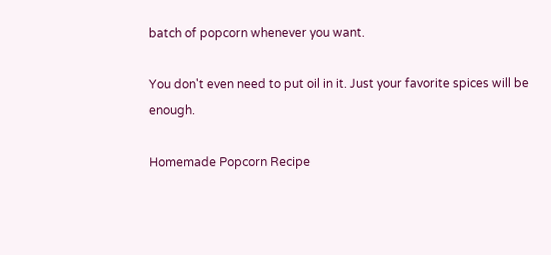batch of popcorn whenever you want.

You don't even need to put oil in it. Just your favorite spices will be enough.

Homemade Popcorn Recipe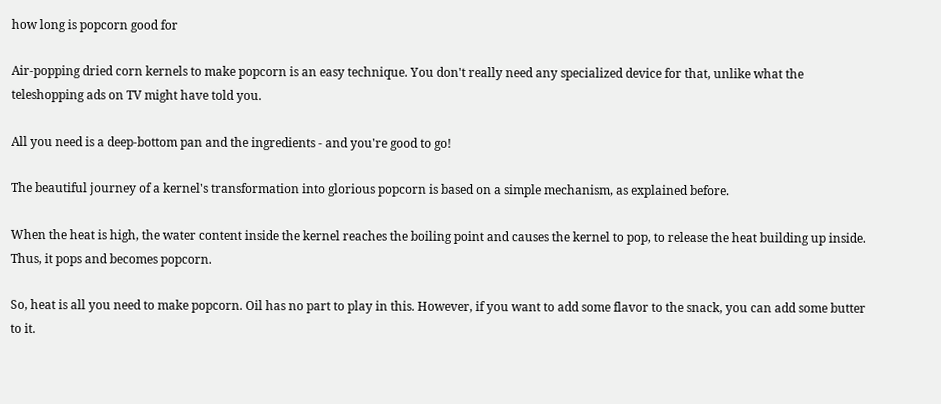how long is popcorn good for

Air-popping dried corn kernels to make popcorn is an easy technique. You don't really need any specialized device for that, unlike what the teleshopping ads on TV might have told you.

All you need is a deep-bottom pan and the ingredients - and you're good to go!

The beautiful journey of a kernel's transformation into glorious popcorn is based on a simple mechanism, as explained before.

When the heat is high, the water content inside the kernel reaches the boiling point and causes the kernel to pop, to release the heat building up inside. Thus, it pops and becomes popcorn.

So, heat is all you need to make popcorn. Oil has no part to play in this. However, if you want to add some flavor to the snack, you can add some butter to it.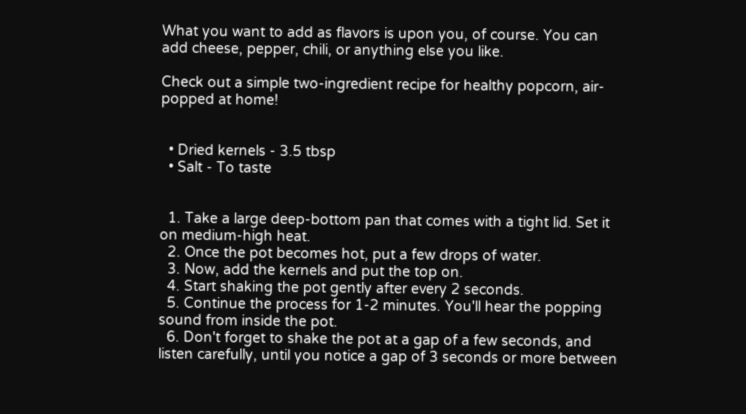What you want to add as flavors is upon you, of course. You can add cheese, pepper, chili, or anything else you like.

Check out a simple two-ingredient recipe for healthy popcorn, air-popped at home!


  • Dried kernels - 3.5 tbsp
  • Salt - To taste


  1. Take a large deep-bottom pan that comes with a tight lid. Set it on medium-high heat.
  2. Once the pot becomes hot, put a few drops of water.
  3. Now, add the kernels and put the top on.
  4. Start shaking the pot gently after every 2 seconds.
  5. Continue the process for 1-2 minutes. You'll hear the popping sound from inside the pot.
  6. Don't forget to shake the pot at a gap of a few seconds, and listen carefully, until you notice a gap of 3 seconds or more between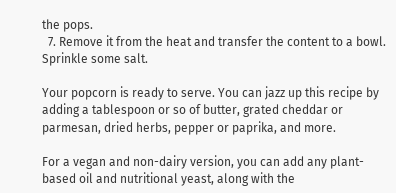the pops.
  7. Remove it from the heat and transfer the content to a bowl. Sprinkle some salt.

Your popcorn is ready to serve. You can jazz up this recipe by adding a tablespoon or so of butter, grated cheddar or parmesan, dried herbs, pepper or paprika, and more.

For a vegan and non-dairy version, you can add any plant-based oil and nutritional yeast, along with the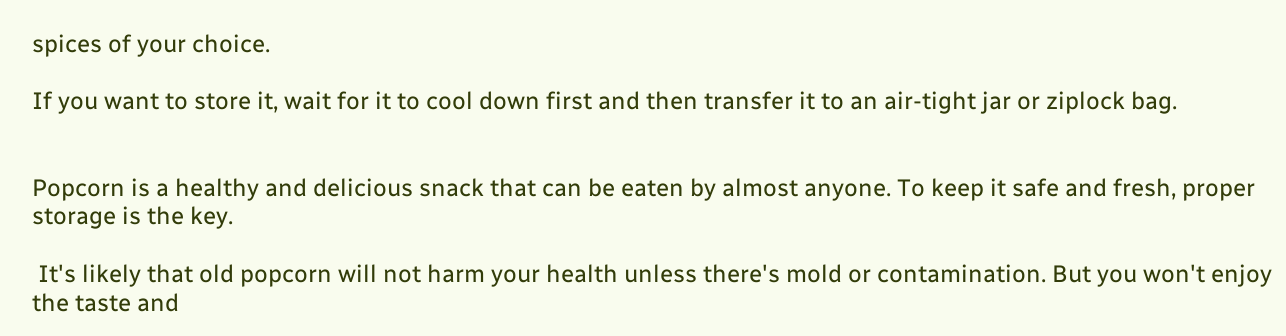spices of your choice.

If you want to store it, wait for it to cool down first and then transfer it to an air-tight jar or ziplock bag.


Popcorn is a healthy and delicious snack that can be eaten by almost anyone. To keep it safe and fresh, proper storage is the key.

 It's likely that old popcorn will not harm your health unless there's mold or contamination. But you won't enjoy the taste and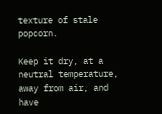texture of stale popcorn.

Keep it dry, at a neutral temperature, away from air, and have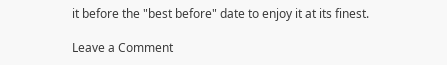it before the "best before" date to enjoy it at its finest.

Leave a Comment